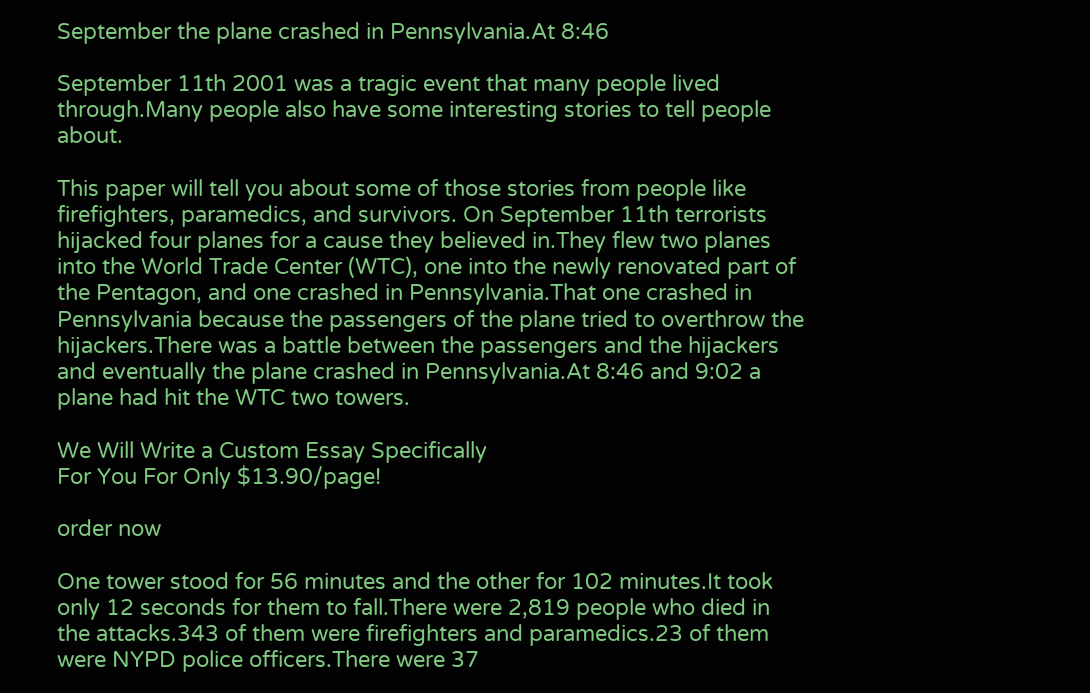September the plane crashed in Pennsylvania.At 8:46

September 11th 2001 was a tragic event that many people lived through.Many people also have some interesting stories to tell people about.

This paper will tell you about some of those stories from people like firefighters, paramedics, and survivors. On September 11th terrorists hijacked four planes for a cause they believed in.They flew two planes into the World Trade Center (WTC), one into the newly renovated part of the Pentagon, and one crashed in Pennsylvania.That one crashed in Pennsylvania because the passengers of the plane tried to overthrow the hijackers.There was a battle between the passengers and the hijackers and eventually the plane crashed in Pennsylvania.At 8:46 and 9:02 a plane had hit the WTC two towers.

We Will Write a Custom Essay Specifically
For You For Only $13.90/page!

order now

One tower stood for 56 minutes and the other for 102 minutes.It took only 12 seconds for them to fall.There were 2,819 people who died in the attacks.343 of them were firefighters and paramedics.23 of them were NYPD police officers.There were 37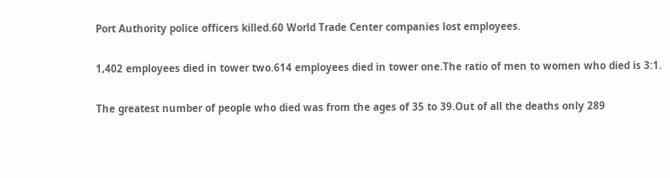Port Authority police officers killed.60 World Trade Center companies lost employees.

1,402 employees died in tower two.614 employees died in tower one.The ratio of men to women who died is 3:1.

The greatest number of people who died was from the ages of 35 to 39.Out of all the deaths only 289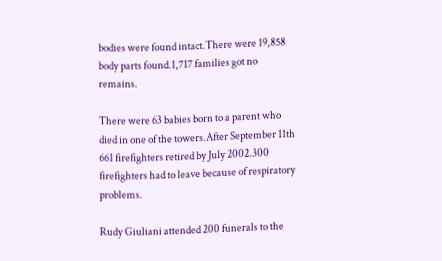bodies were found intact.There were 19,858 body parts found.1,717 families got no remains.

There were 63 babies born to a parent who died in one of the towers.After September 11th 661 firefighters retired by July 2002.300 firefighters had to leave because of respiratory problems.

Rudy Giuliani attended 200 funerals to the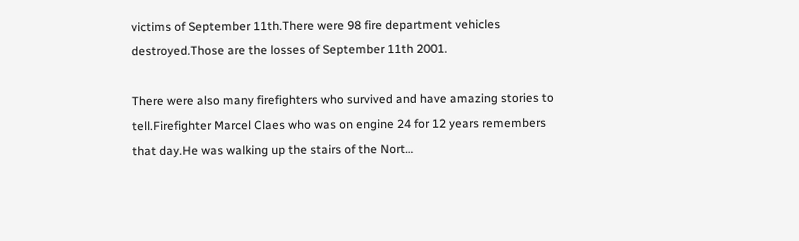victims of September 11th.There were 98 fire department vehicles destroyed.Those are the losses of September 11th 2001.

There were also many firefighters who survived and have amazing stories to tell.Firefighter Marcel Claes who was on engine 24 for 12 years remembers that day.He was walking up the stairs of the Nort…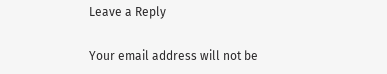Leave a Reply

Your email address will not be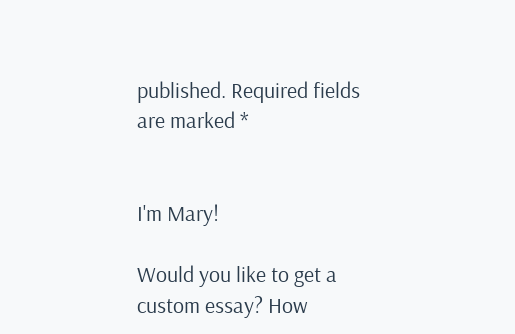published. Required fields are marked *


I'm Mary!

Would you like to get a custom essay? How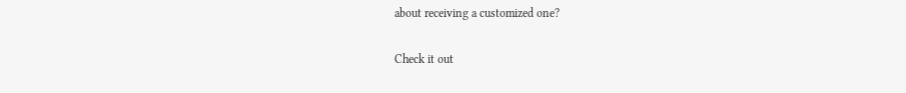about receiving a customized one?

Check it out